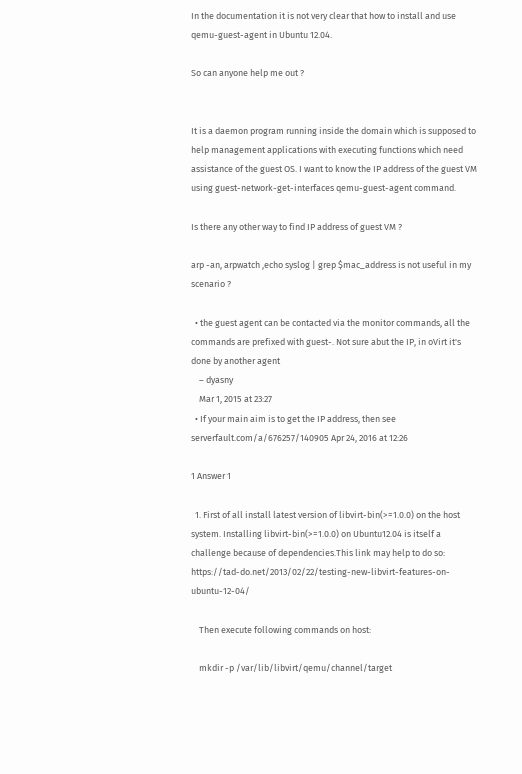In the documentation it is not very clear that how to install and use qemu-guest-agent in Ubuntu 12.04.

So can anyone help me out ?


It is a daemon program running inside the domain which is supposed to help management applications with executing functions which need assistance of the guest OS. I want to know the IP address of the guest VM using guest-network-get-interfaces qemu-guest-agent command.

Is there any other way to find IP address of guest VM ?

arp -an, arpwatch ,echo syslog | grep $mac_address is not useful in my scenario ?

  • the guest agent can be contacted via the monitor commands, all the commands are prefixed with guest-. Not sure abut the IP, in oVirt it's done by another agent
    – dyasny
    Mar 1, 2015 at 23:27
  • If your main aim is to get the IP address, then see serverfault.com/a/676257/140905 Apr 24, 2016 at 12:26

1 Answer 1

  1. First of all install latest version of libvirt-bin(>=1.0.0) on the host system. Installing libvirt-bin(>=1.0.0) on Ubuntu12.04 is itself a challenge because of dependencies.This link may help to do so: https://tad-do.net/2013/02/22/testing-new-libvirt-features-on-ubuntu-12-04/

    Then execute following commands on host:

    mkdir -p /var/lib/libvirt/qemu/channel/target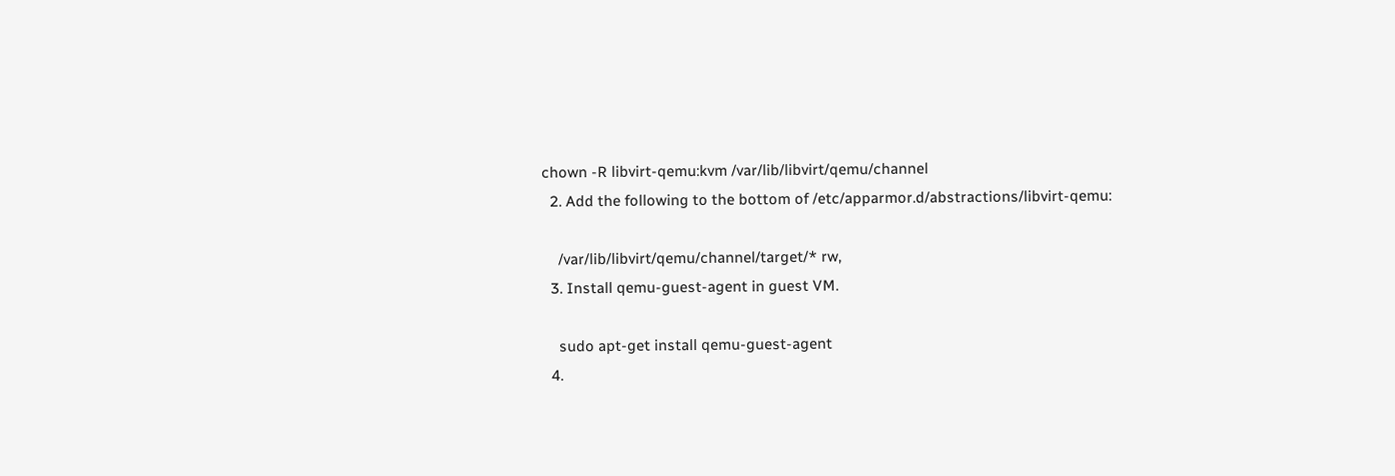chown -R libvirt-qemu:kvm /var/lib/libvirt/qemu/channel
  2. Add the following to the bottom of /etc/apparmor.d/abstractions/libvirt-qemu:

    /var/lib/libvirt/qemu/channel/target/* rw,
  3. Install qemu-guest-agent in guest VM.

    sudo apt-get install qemu-guest-agent
  4.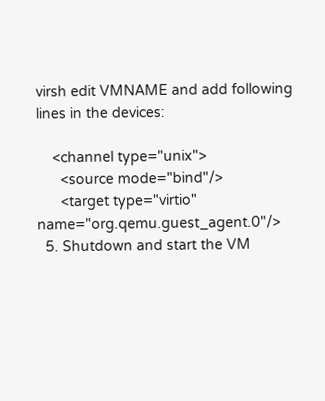virsh edit VMNAME and add following lines in the devices:

    <channel type="unix">
      <source mode="bind"/>
      <target type="virtio" name="org.qemu.guest_agent.0"/>
  5. Shutdown and start the VM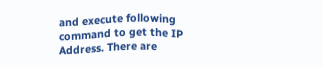and execute following command to get the IP Address. There are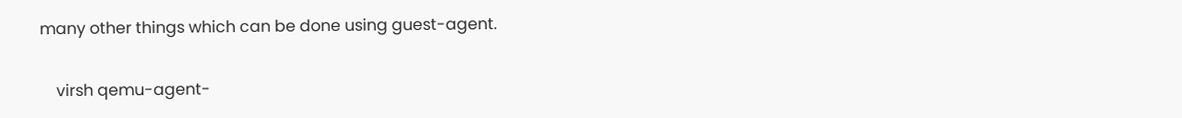many other things which can be done using guest-agent.

    virsh qemu-agent-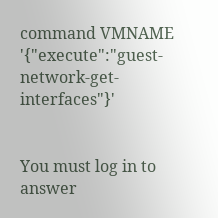command VMNAME '{"execute":"guest-network-get-interfaces"}'


You must log in to answer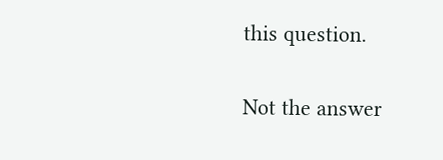this question.

Not the answer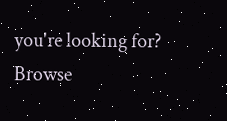you're looking for? Browse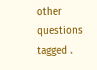other questions tagged .